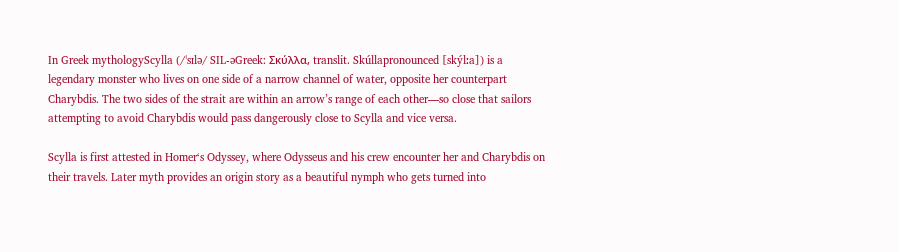In Greek mythologyScylla (/ˈsɪlə/ SIL-əGreek: Σκύλλα, translit. Skúllapronounced [skýlːa]) is a legendary monster who lives on one side of a narrow channel of water, opposite her counterpart Charybdis. The two sides of the strait are within an arrow’s range of each other—so close that sailors attempting to avoid Charybdis would pass dangerously close to Scylla and vice versa.

Scylla is first attested in Homer‘s Odyssey, where Odysseus and his crew encounter her and Charybdis on their travels. Later myth provides an origin story as a beautiful nymph who gets turned into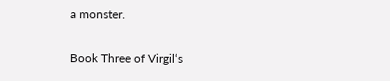a monster.

Book Three of Virgil‘s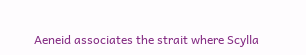Aeneid associates the strait where Scylla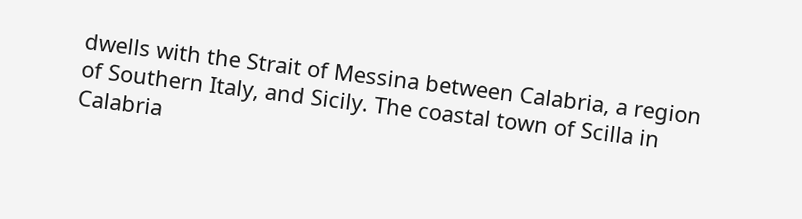dwells with the Strait of Messina between Calabria, a region of Southern Italy, and Sicily. The coastal town of Scilla in Calabria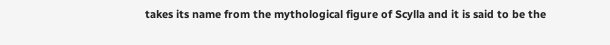takes its name from the mythological figure of Scylla and it is said to be the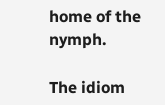home of the nymph.

The idiom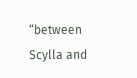“between Scylla and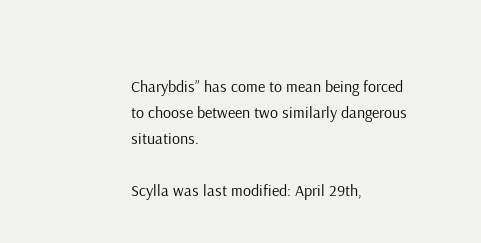Charybdis” has come to mean being forced to choose between two similarly dangerous situations.

Scylla was last modified: April 29th,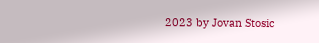2023 by Jovan Stosic